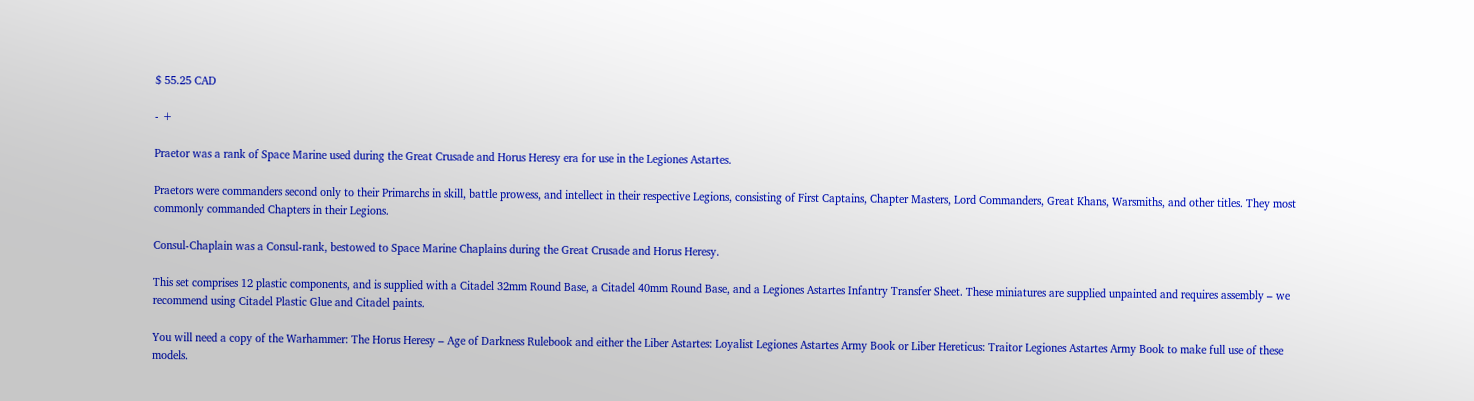$ 55.25 CAD

- +

Praetor was a rank of Space Marine used during the Great Crusade and Horus Heresy era for use in the Legiones Astartes.

Praetors were commanders second only to their Primarchs in skill, battle prowess, and intellect in their respective Legions, consisting of First Captains, Chapter Masters, Lord Commanders, Great Khans, Warsmiths, and other titles. They most commonly commanded Chapters in their Legions.

Consul-Chaplain was a Consul-rank, bestowed to Space Marine Chaplains during the Great Crusade and Horus Heresy.

This set comprises 12 plastic components, and is supplied with a Citadel 32mm Round Base, a Citadel 40mm Round Base, and a Legiones Astartes Infantry Transfer Sheet. These miniatures are supplied unpainted and requires assembly – we recommend using Citadel Plastic Glue and Citadel paints.

You will need a copy of the Warhammer: The Horus Heresy – Age of Darkness Rulebook and either the Liber Astartes: Loyalist Legiones Astartes Army Book or Liber Hereticus: Traitor Legiones Astartes Army Book to make full use of these models.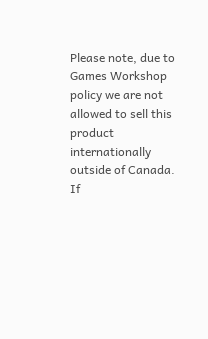Please note, due to Games Workshop policy we are not allowed to sell this product internationally outside of Canada. If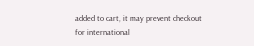added to cart, it may prevent checkout for international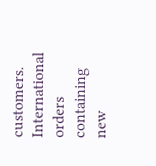customers. International orders containing new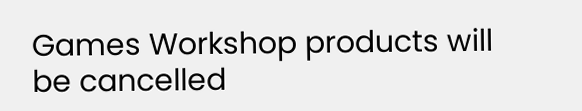Games Workshop products will be cancelled